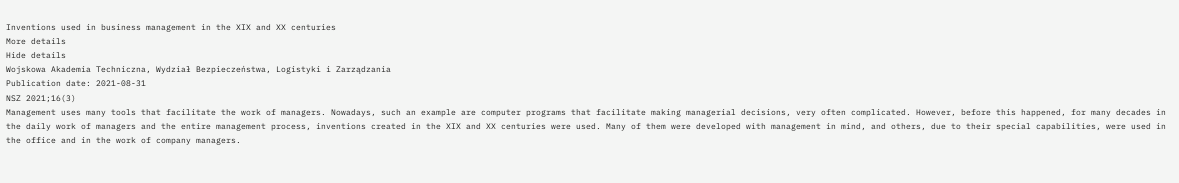Inventions used in business management in the XIX and XX centuries
More details
Hide details
Wojskowa Akademia Techniczna, Wydział Bezpieczeństwa, Logistyki i Zarządzania
Publication date: 2021-08-31
NSZ 2021;16(3)
Management uses many tools that facilitate the work of managers. Nowadays, such an example are computer programs that facilitate making managerial decisions, very often complicated. However, before this happened, for many decades in the daily work of managers and the entire management process, inventions created in the XIX and XX centuries were used. Many of them were developed with management in mind, and others, due to their special capabilities, were used in the office and in the work of company managers.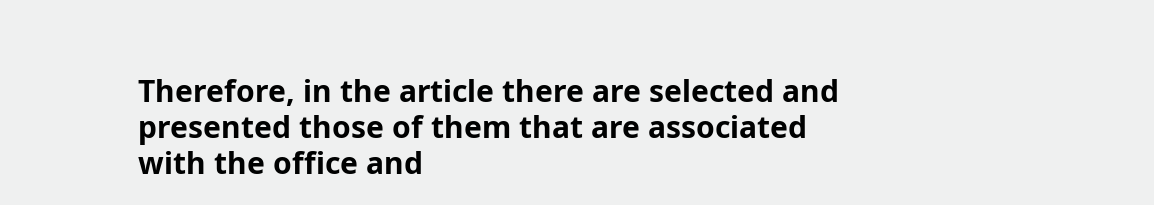Therefore, in the article there are selected and presented those of them that are associated with the office and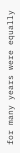for many years were equally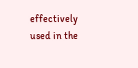effectively used in the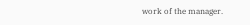work of the manager.